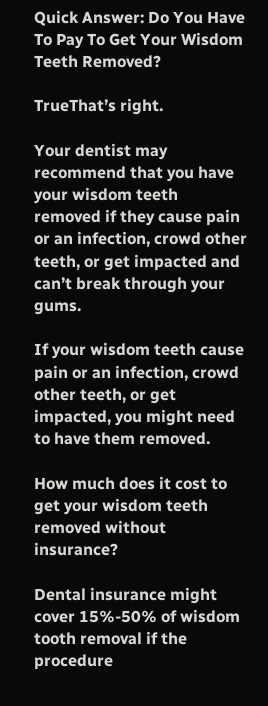Quick Answer: Do You Have To Pay To Get Your Wisdom Teeth Removed?

TrueThat’s right.

Your dentist may recommend that you have your wisdom teeth removed if they cause pain or an infection, crowd other teeth, or get impacted and can’t break through your gums.

If your wisdom teeth cause pain or an infection, crowd other teeth, or get impacted, you might need to have them removed.

How much does it cost to get your wisdom teeth removed without insurance?

Dental insurance might cover 15%-50% of wisdom tooth removal if the procedure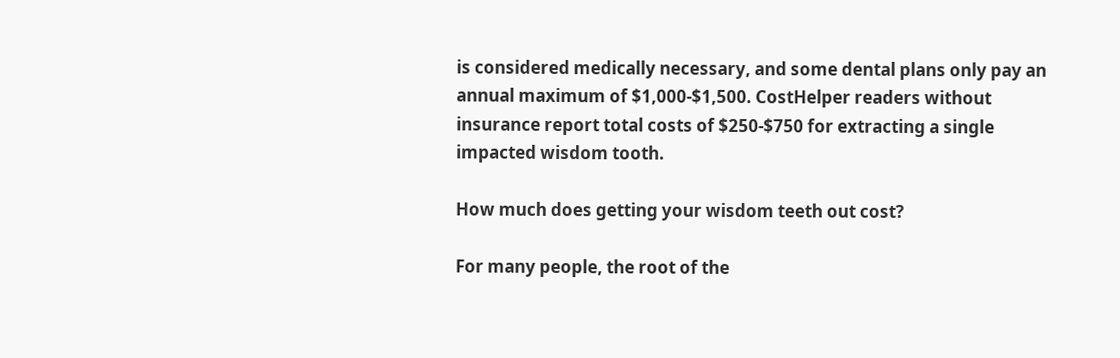is considered medically necessary, and some dental plans only pay an annual maximum of $1,000-$1,500. CostHelper readers without insurance report total costs of $250-$750 for extracting a single impacted wisdom tooth.

How much does getting your wisdom teeth out cost?

For many people, the root of the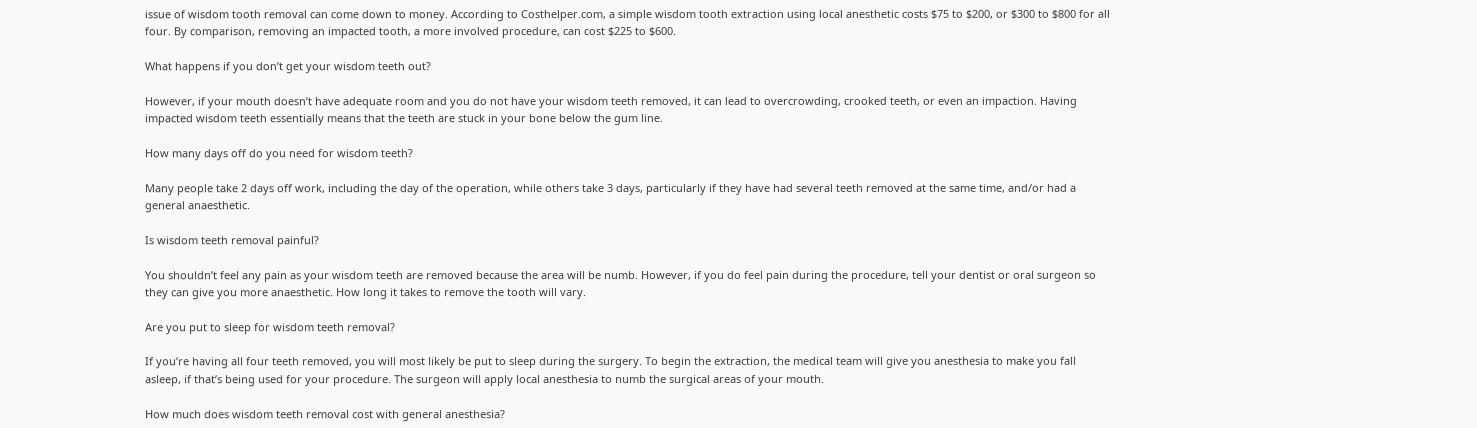issue of wisdom tooth removal can come down to money. According to Costhelper.com, a simple wisdom tooth extraction using local anesthetic costs $75 to $200, or $300 to $800 for all four. By comparison, removing an impacted tooth, a more involved procedure, can cost $225 to $600.

What happens if you don’t get your wisdom teeth out?

However, if your mouth doesn’t have adequate room and you do not have your wisdom teeth removed, it can lead to overcrowding, crooked teeth, or even an impaction. Having impacted wisdom teeth essentially means that the teeth are stuck in your bone below the gum line.

How many days off do you need for wisdom teeth?

Many people take 2 days off work, including the day of the operation, while others take 3 days, particularly if they have had several teeth removed at the same time, and/or had a general anaesthetic.

Is wisdom teeth removal painful?

You shouldn’t feel any pain as your wisdom teeth are removed because the area will be numb. However, if you do feel pain during the procedure, tell your dentist or oral surgeon so they can give you more anaesthetic. How long it takes to remove the tooth will vary.

Are you put to sleep for wisdom teeth removal?

If you’re having all four teeth removed, you will most likely be put to sleep during the surgery. To begin the extraction, the medical team will give you anesthesia to make you fall asleep, if that’s being used for your procedure. The surgeon will apply local anesthesia to numb the surgical areas of your mouth.

How much does wisdom teeth removal cost with general anesthesia?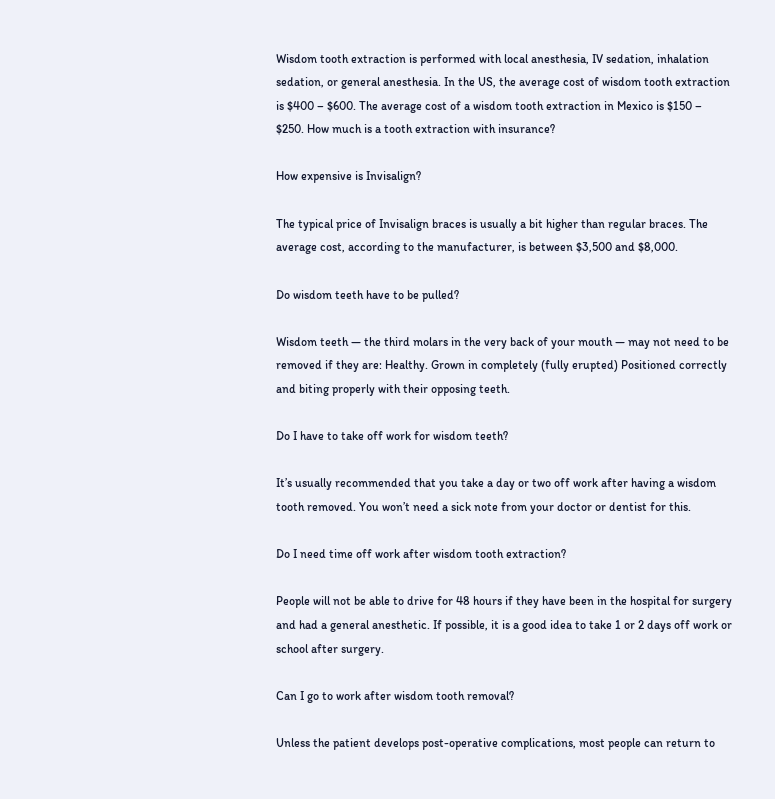Wisdom tooth extraction is performed with local anesthesia, IV sedation, inhalation sedation, or general anesthesia. In the US, the average cost of wisdom tooth extraction is $400 – $600. The average cost of a wisdom tooth extraction in Mexico is $150 – $250. How much is a tooth extraction with insurance?

How expensive is Invisalign?

The typical price of Invisalign braces is usually a bit higher than regular braces. The average cost, according to the manufacturer, is between $3,500 and $8,000.

Do wisdom teeth have to be pulled?

Wisdom teeth — the third molars in the very back of your mouth — may not need to be removed if they are: Healthy. Grown in completely (fully erupted) Positioned correctly and biting properly with their opposing teeth.

Do I have to take off work for wisdom teeth?

It’s usually recommended that you take a day or two off work after having a wisdom tooth removed. You won’t need a sick note from your doctor or dentist for this.

Do I need time off work after wisdom tooth extraction?

People will not be able to drive for 48 hours if they have been in the hospital for surgery and had a general anesthetic. If possible, it is a good idea to take 1 or 2 days off work or school after surgery.

Can I go to work after wisdom tooth removal?

Unless the patient develops post-operative complications, most people can return to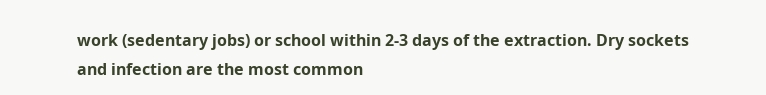work (sedentary jobs) or school within 2-3 days of the extraction. Dry sockets and infection are the most common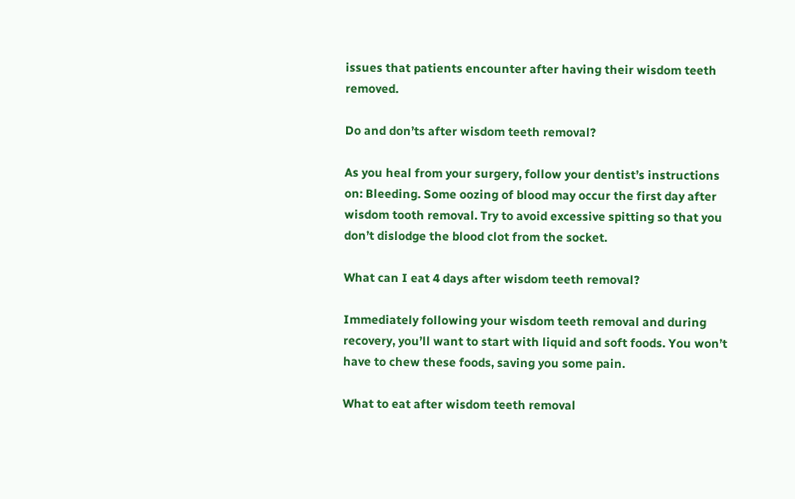issues that patients encounter after having their wisdom teeth removed.

Do and don’ts after wisdom teeth removal?

As you heal from your surgery, follow your dentist’s instructions on: Bleeding. Some oozing of blood may occur the first day after wisdom tooth removal. Try to avoid excessive spitting so that you don’t dislodge the blood clot from the socket.

What can I eat 4 days after wisdom teeth removal?

Immediately following your wisdom teeth removal and during recovery, you’ll want to start with liquid and soft foods. You won’t have to chew these foods, saving you some pain.

What to eat after wisdom teeth removal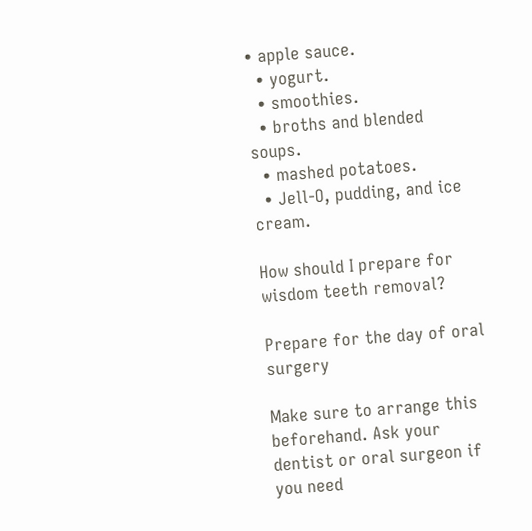• apple sauce.
  • yogurt.
  • smoothies.
  • broths and blended soups.
  • mashed potatoes.
  • Jell-O, pudding, and ice cream.

How should I prepare for wisdom teeth removal?

Prepare for the day of oral surgery

Make sure to arrange this beforehand. Ask your dentist or oral surgeon if you need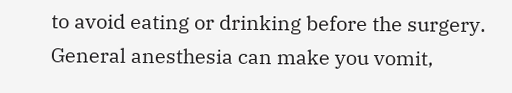to avoid eating or drinking before the surgery. General anesthesia can make you vomit,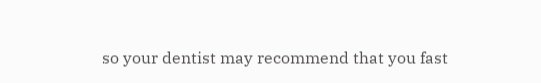so your dentist may recommend that you fast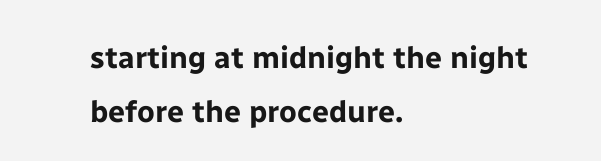starting at midnight the night before the procedure.